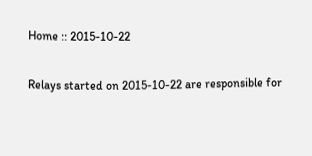Home :: 2015-10-22

Relays started on 2015-10-22 are responsible for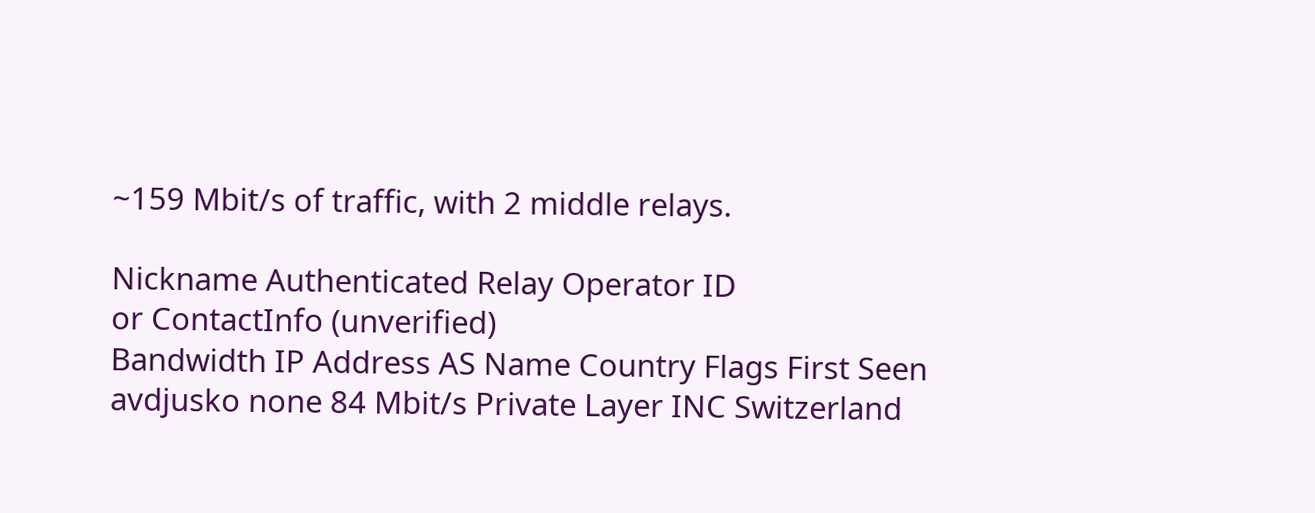~159 Mbit/s of traffic, with 2 middle relays.

Nickname Authenticated Relay Operator ID
or ContactInfo (unverified)
Bandwidth IP Address AS Name Country Flags First Seen
avdjusko none 84 Mbit/s Private Layer INC Switzerland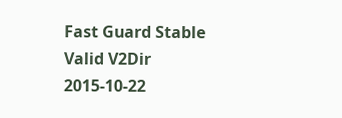Fast Guard Stable Valid V2Dir 2015-10-22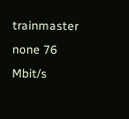trainmaster none 76 Mbit/s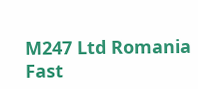M247 Ltd Romania Fast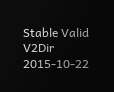Stable Valid V2Dir 2015-10-22